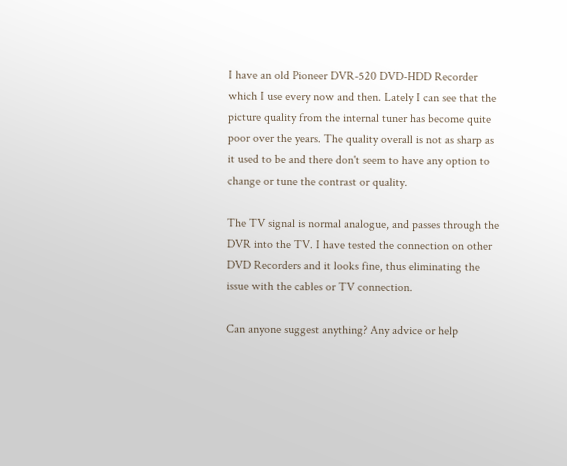I have an old Pioneer DVR-520 DVD-HDD Recorder which I use every now and then. Lately I can see that the picture quality from the internal tuner has become quite poor over the years. The quality overall is not as sharp as it used to be and there don't seem to have any option to change or tune the contrast or quality.

The TV signal is normal analogue, and passes through the DVR into the TV. I have tested the connection on other DVD Recorders and it looks fine, thus eliminating the issue with the cables or TV connection.

Can anyone suggest anything? Any advice or help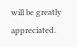will be greatly appreciated.